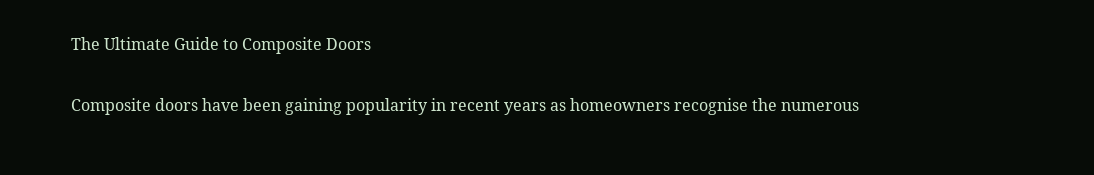The Ultimate Guide to Composite Doors


Composite doors have been gaining popularity in recent years as homeowners recognise the numerous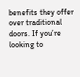benefits they offer over traditional doors. If you’re looking to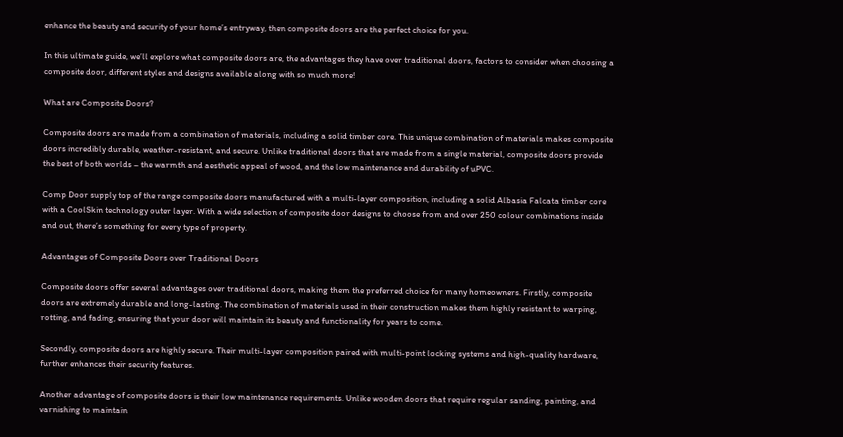enhance the beauty and security of your home’s entryway, then composite doors are the perfect choice for you.

In this ultimate guide, we’ll explore what composite doors are, the advantages they have over traditional doors, factors to consider when choosing a composite door, different styles and designs available along with so much more!

What are Composite Doors?

Composite doors are made from a combination of materials, including a solid timber core. This unique combination of materials makes composite doors incredibly durable, weather-resistant, and secure. Unlike traditional doors that are made from a single material, composite doors provide the best of both worlds – the warmth and aesthetic appeal of wood, and the low maintenance and durability of uPVC.

Comp Door supply top of the range composite doors manufactured with a multi-layer composition, including a solid Albasia Falcata timber core with a CoolSkin technology outer layer. With a wide selection of composite door designs to choose from and over 250 colour combinations inside and out, there’s something for every type of property.

Advantages of Composite Doors over Traditional Doors

Composite doors offer several advantages over traditional doors, making them the preferred choice for many homeowners. Firstly, composite doors are extremely durable and long-lasting. The combination of materials used in their construction makes them highly resistant to warping, rotting, and fading, ensuring that your door will maintain its beauty and functionality for years to come.

Secondly, composite doors are highly secure. Their multi-layer composition paired with multi-point locking systems and high-quality hardware, further enhances their security features.

Another advantage of composite doors is their low maintenance requirements. Unlike wooden doors that require regular sanding, painting, and varnishing to maintain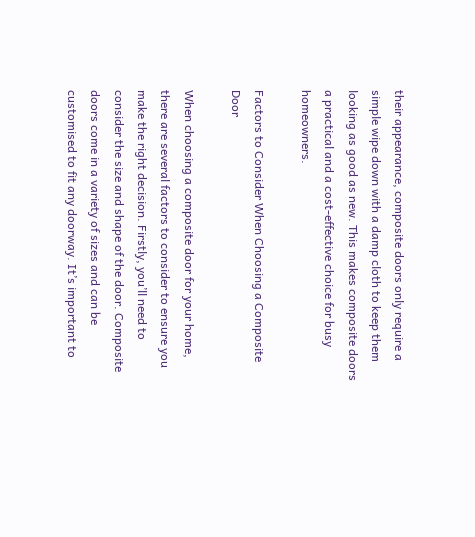their appearance, composite doors only require a simple wipe down with a damp cloth to keep them looking as good as new. This makes composite doors a practical and a cost-effective choice for busy homeowners.

Factors to Consider When Choosing a Composite Door

When choosing a composite door for your home, there are several factors to consider to ensure you make the right decision. Firstly, you’ll need to consider the size and shape of the door. Composite doors come in a variety of sizes and can be customised to fit any doorway. It’s important to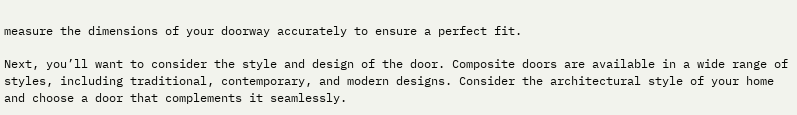measure the dimensions of your doorway accurately to ensure a perfect fit.

Next, you’ll want to consider the style and design of the door. Composite doors are available in a wide range of styles, including traditional, contemporary, and modern designs. Consider the architectural style of your home and choose a door that complements it seamlessly.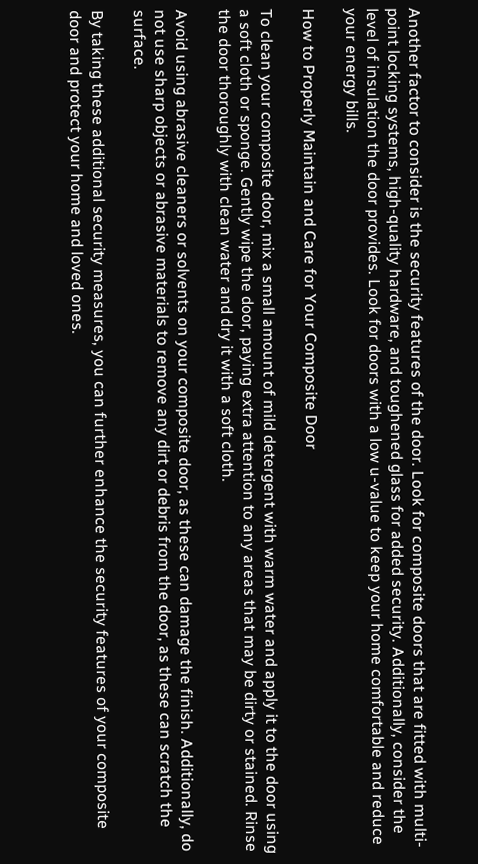Another factor to consider is the security features of the door. Look for composite doors that are fitted with multi-point locking systems, high-quality hardware, and toughened glass for added security. Additionally, consider the level of insulation the door provides. Look for doors with a low u-value to keep your home comfortable and reduce your energy bills.

How to Properly Maintain and Care for Your Composite Door

To clean your composite door, mix a small amount of mild detergent with warm water and apply it to the door using a soft cloth or sponge. Gently wipe the door, paying extra attention to any areas that may be dirty or stained. Rinse the door thoroughly with clean water and dry it with a soft cloth.

Avoid using abrasive cleaners or solvents on your composite door, as these can damage the finish. Additionally, do not use sharp objects or abrasive materials to remove any dirt or debris from the door, as these can scratch the surface.

By taking these additional security measures, you can further enhance the security features of your composite door and protect your home and loved ones.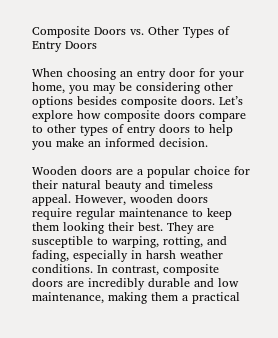Composite Doors vs. Other Types of Entry Doors

When choosing an entry door for your home, you may be considering other options besides composite doors. Let’s explore how composite doors compare to other types of entry doors to help you make an informed decision.

Wooden doors are a popular choice for their natural beauty and timeless appeal. However, wooden doors require regular maintenance to keep them looking their best. They are susceptible to warping, rotting, and fading, especially in harsh weather conditions. In contrast, composite doors are incredibly durable and low maintenance, making them a practical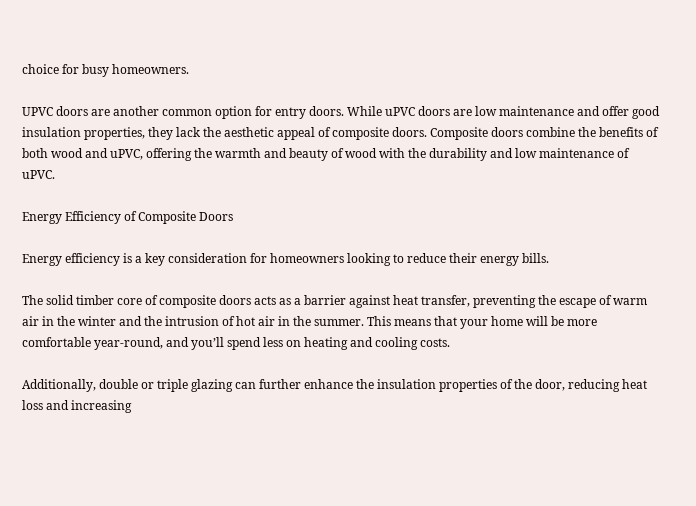choice for busy homeowners.

UPVC doors are another common option for entry doors. While uPVC doors are low maintenance and offer good insulation properties, they lack the aesthetic appeal of composite doors. Composite doors combine the benefits of both wood and uPVC, offering the warmth and beauty of wood with the durability and low maintenance of uPVC.

Energy Efficiency of Composite Doors

Energy efficiency is a key consideration for homeowners looking to reduce their energy bills.

The solid timber core of composite doors acts as a barrier against heat transfer, preventing the escape of warm air in the winter and the intrusion of hot air in the summer. This means that your home will be more comfortable year-round, and you’ll spend less on heating and cooling costs.

Additionally, double or triple glazing can further enhance the insulation properties of the door, reducing heat loss and increasing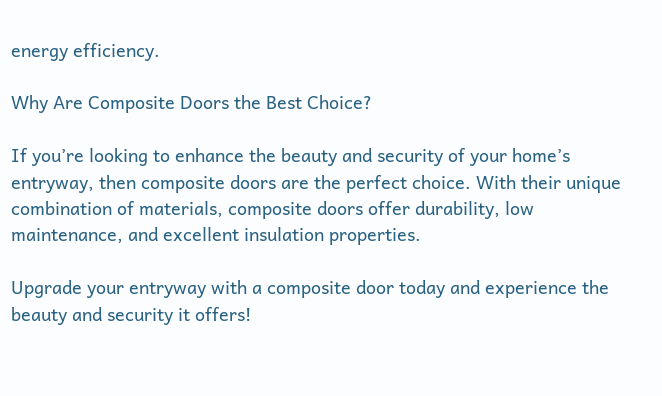energy efficiency.

Why Are Composite Doors the Best Choice?

If you’re looking to enhance the beauty and security of your home’s entryway, then composite doors are the perfect choice. With their unique combination of materials, composite doors offer durability, low maintenance, and excellent insulation properties.

Upgrade your entryway with a composite door today and experience the beauty and security it offers!